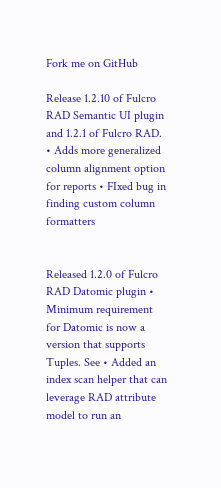Fork me on GitHub

Release 1.2.10 of Fulcro RAD Semantic UI plugin and 1.2.1 of Fulcro RAD. • Adds more generalized column alignment option for reports • FIxed bug in finding custom column formatters


Released 1.2.0 of Fulcro RAD Datomic plugin • Minimum requirement for Datomic is now a version that supports Tuples. See • Added an index scan helper that can leverage RAD attribute model to run an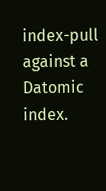index-pull against a Datomic index.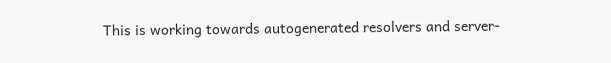This is working towards autogenerated resolvers and server-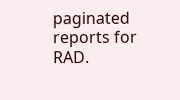paginated reports for RAD.